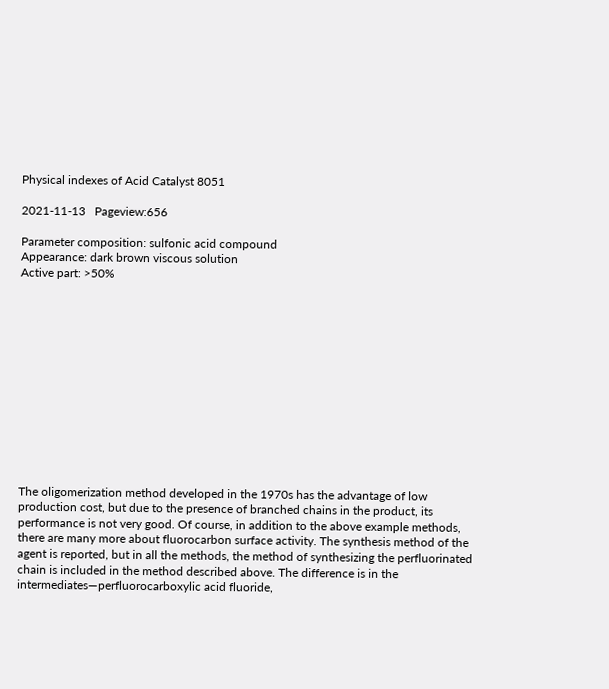Physical indexes of Acid Catalyst 8051

2021-11-13   Pageview:656

Parameter composition: sulfonic acid compound
Appearance: dark brown viscous solution
Active part: >50%













The oligomerization method developed in the 1970s has the advantage of low production cost, but due to the presence of branched chains in the product, its performance is not very good. Of course, in addition to the above example methods, there are many more about fluorocarbon surface activity. The synthesis method of the agent is reported, but in all the methods, the method of synthesizing the perfluorinated chain is included in the method described above. The difference is in the intermediates—perfluorocarboxylic acid fluoride,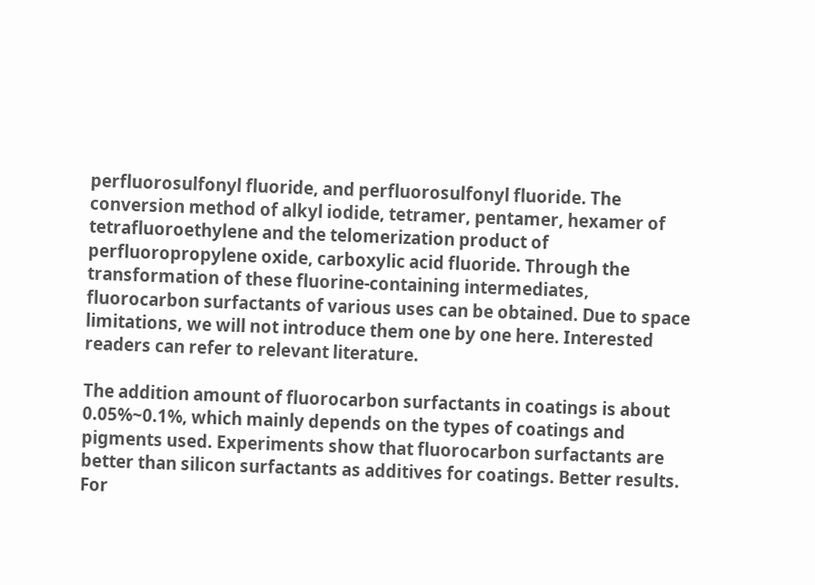perfluorosulfonyl fluoride, and perfluorosulfonyl fluoride. The conversion method of alkyl iodide, tetramer, pentamer, hexamer of tetrafluoroethylene and the telomerization product of perfluoropropylene oxide, carboxylic acid fluoride. Through the transformation of these fluorine-containing intermediates, fluorocarbon surfactants of various uses can be obtained. Due to space limitations, we will not introduce them one by one here. Interested readers can refer to relevant literature.

The addition amount of fluorocarbon surfactants in coatings is about 0.05%~0.1%, which mainly depends on the types of coatings and pigments used. Experiments show that fluorocarbon surfactants are better than silicon surfactants as additives for coatings. Better results. For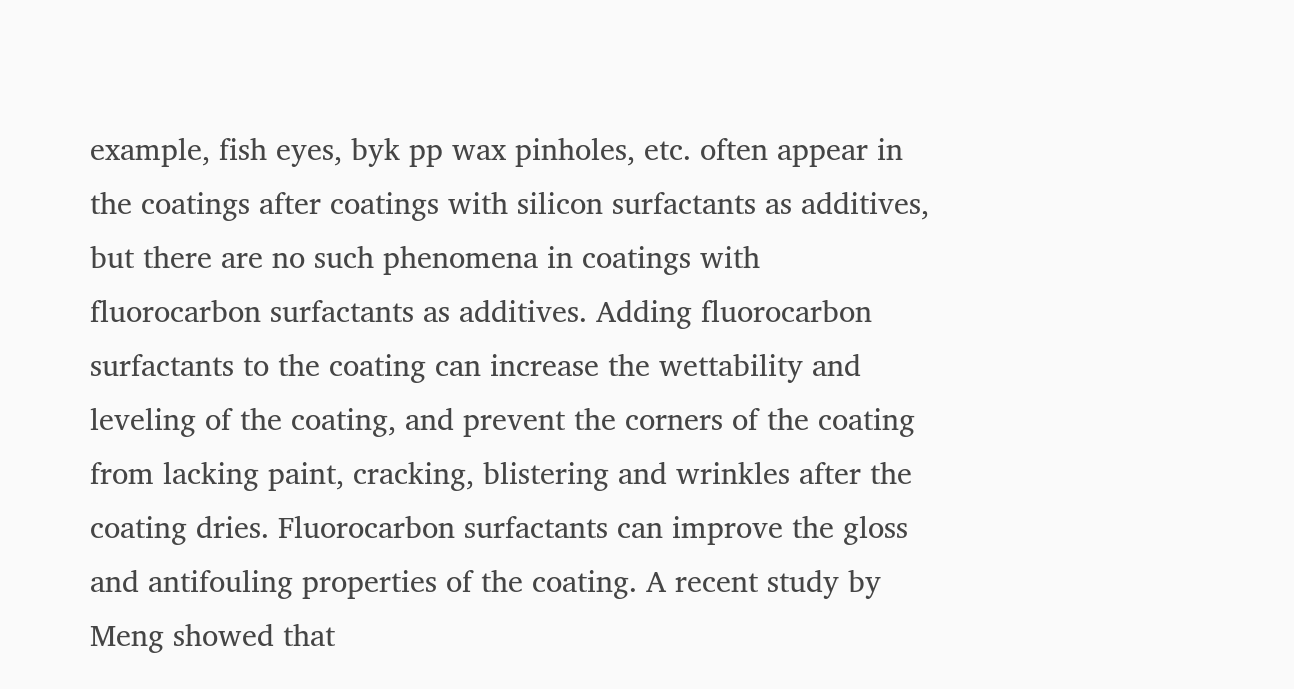example, fish eyes, byk pp wax pinholes, etc. often appear in the coatings after coatings with silicon surfactants as additives, but there are no such phenomena in coatings with fluorocarbon surfactants as additives. Adding fluorocarbon surfactants to the coating can increase the wettability and leveling of the coating, and prevent the corners of the coating from lacking paint, cracking, blistering and wrinkles after the coating dries. Fluorocarbon surfactants can improve the gloss and antifouling properties of the coating. A recent study by Meng showed that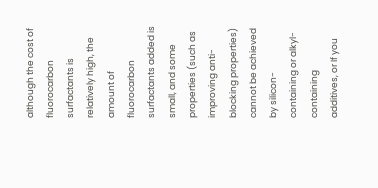although the cost of fluorocarbon surfactants is relatively high, the amount of fluorocarbon surfactants added is small, and some properties (such as improving anti-blocking properties) cannot be achieved by silicon-containing or alkyl-containing additives, or If you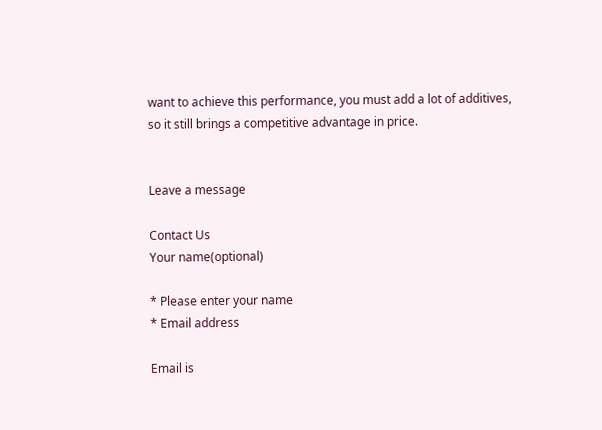want to achieve this performance, you must add a lot of additives, so it still brings a competitive advantage in price.


Leave a message

Contact Us
Your name(optional)

* Please enter your name
* Email address

Email is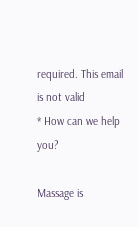required. This email is not valid
* How can we help you?

Massage is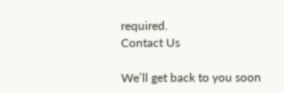required.
Contact Us

We’ll get back to you soon